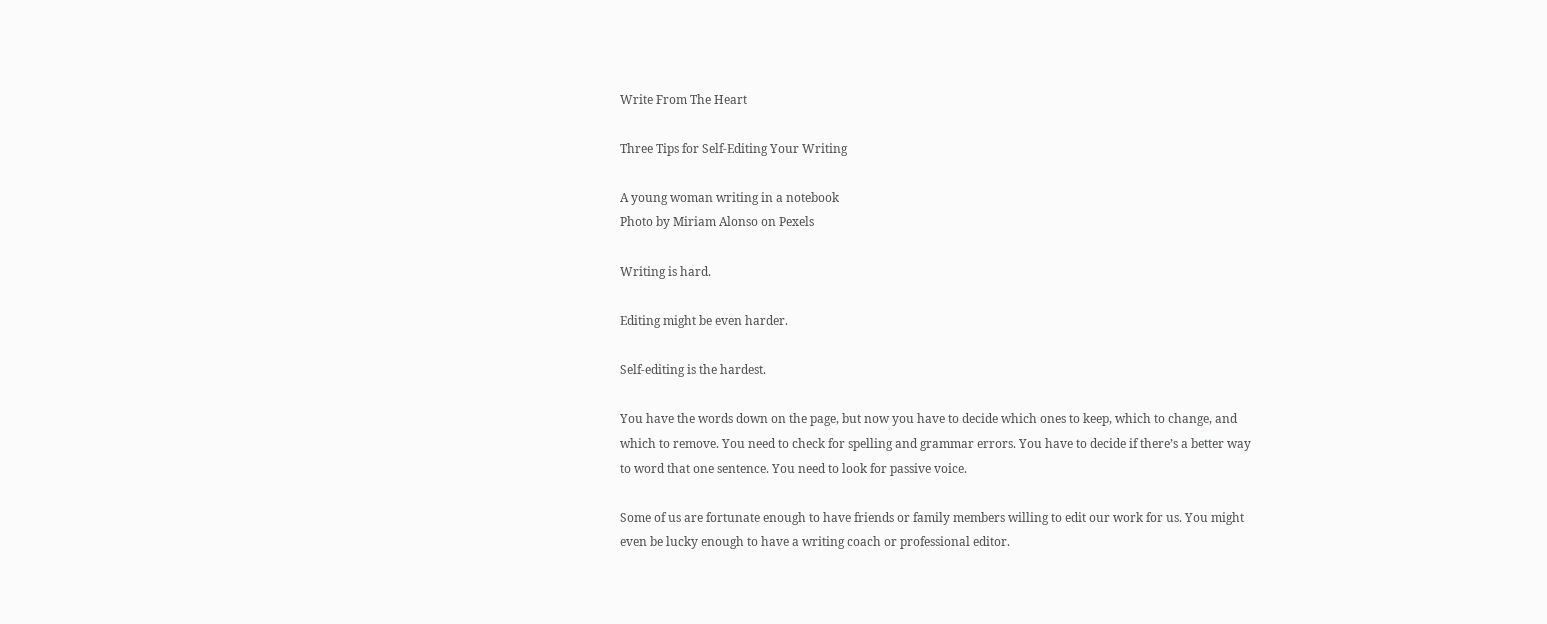Write From The Heart

Three Tips for Self-Editing Your Writing

A young woman writing in a notebook
Photo by Miriam Alonso on Pexels

Writing is hard.

Editing might be even harder.

Self-editing is the hardest.

You have the words down on the page, but now you have to decide which ones to keep, which to change, and which to remove. You need to check for spelling and grammar errors. You have to decide if there’s a better way to word that one sentence. You need to look for passive voice.

Some of us are fortunate enough to have friends or family members willing to edit our work for us. You might even be lucky enough to have a writing coach or professional editor.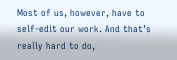Most of us, however, have to self-edit our work. And that’s really hard to do,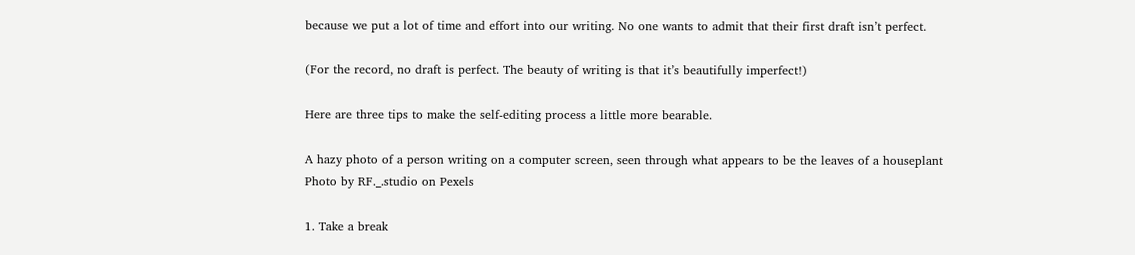because we put a lot of time and effort into our writing. No one wants to admit that their first draft isn’t perfect.

(For the record, no draft is perfect. The beauty of writing is that it’s beautifully imperfect!)

Here are three tips to make the self-editing process a little more bearable.

A hazy photo of a person writing on a computer screen, seen through what appears to be the leaves of a houseplant
Photo by RF._.studio on Pexels

1. Take a break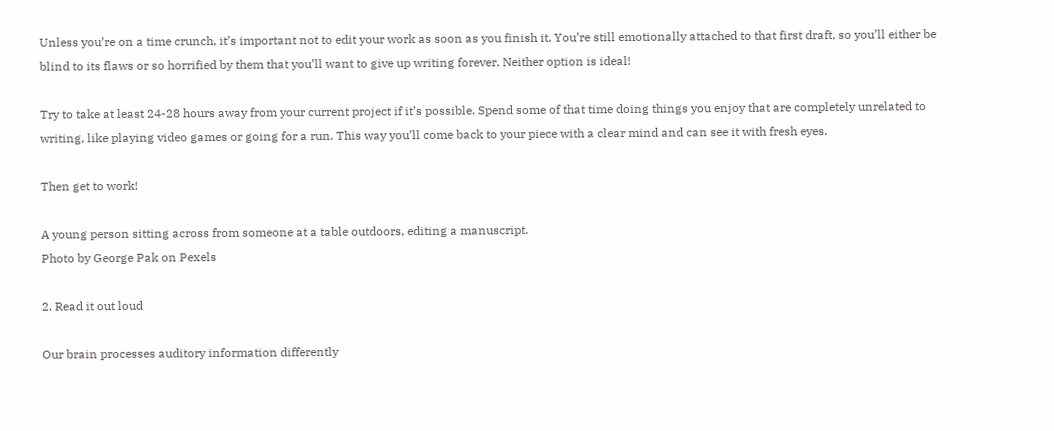Unless you’re on a time crunch, it’s important not to edit your work as soon as you finish it. You’re still emotionally attached to that first draft, so you’ll either be blind to its flaws or so horrified by them that you’ll want to give up writing forever. Neither option is ideal!

Try to take at least 24-28 hours away from your current project if it’s possible. Spend some of that time doing things you enjoy that are completely unrelated to writing, like playing video games or going for a run. This way you’ll come back to your piece with a clear mind and can see it with fresh eyes.

Then get to work!

A young person sitting across from someone at a table outdoors, editing a manuscript.
Photo by George Pak on Pexels

2. Read it out loud

Our brain processes auditory information differently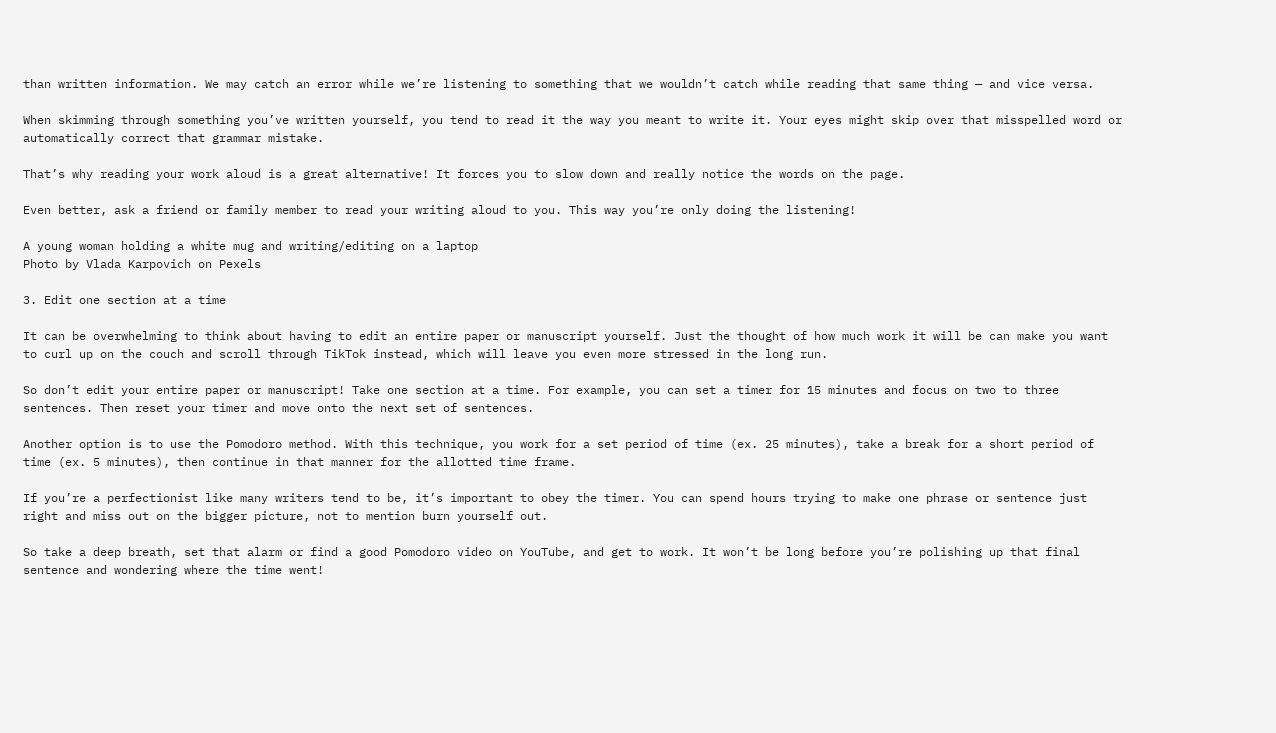than written information. We may catch an error while we’re listening to something that we wouldn’t catch while reading that same thing — and vice versa.

When skimming through something you’ve written yourself, you tend to read it the way you meant to write it. Your eyes might skip over that misspelled word or automatically correct that grammar mistake.

That’s why reading your work aloud is a great alternative! It forces you to slow down and really notice the words on the page.

Even better, ask a friend or family member to read your writing aloud to you. This way you’re only doing the listening!

A young woman holding a white mug and writing/editing on a laptop
Photo by Vlada Karpovich on Pexels

3. Edit one section at a time

It can be overwhelming to think about having to edit an entire paper or manuscript yourself. Just the thought of how much work it will be can make you want to curl up on the couch and scroll through TikTok instead, which will leave you even more stressed in the long run.

So don’t edit your entire paper or manuscript! Take one section at a time. For example, you can set a timer for 15 minutes and focus on two to three sentences. Then reset your timer and move onto the next set of sentences.

Another option is to use the Pomodoro method. With this technique, you work for a set period of time (ex. 25 minutes), take a break for a short period of time (ex. 5 minutes), then continue in that manner for the allotted time frame.

If you’re a perfectionist like many writers tend to be, it’s important to obey the timer. You can spend hours trying to make one phrase or sentence just right and miss out on the bigger picture, not to mention burn yourself out.

So take a deep breath, set that alarm or find a good Pomodoro video on YouTube, and get to work. It won’t be long before you’re polishing up that final sentence and wondering where the time went!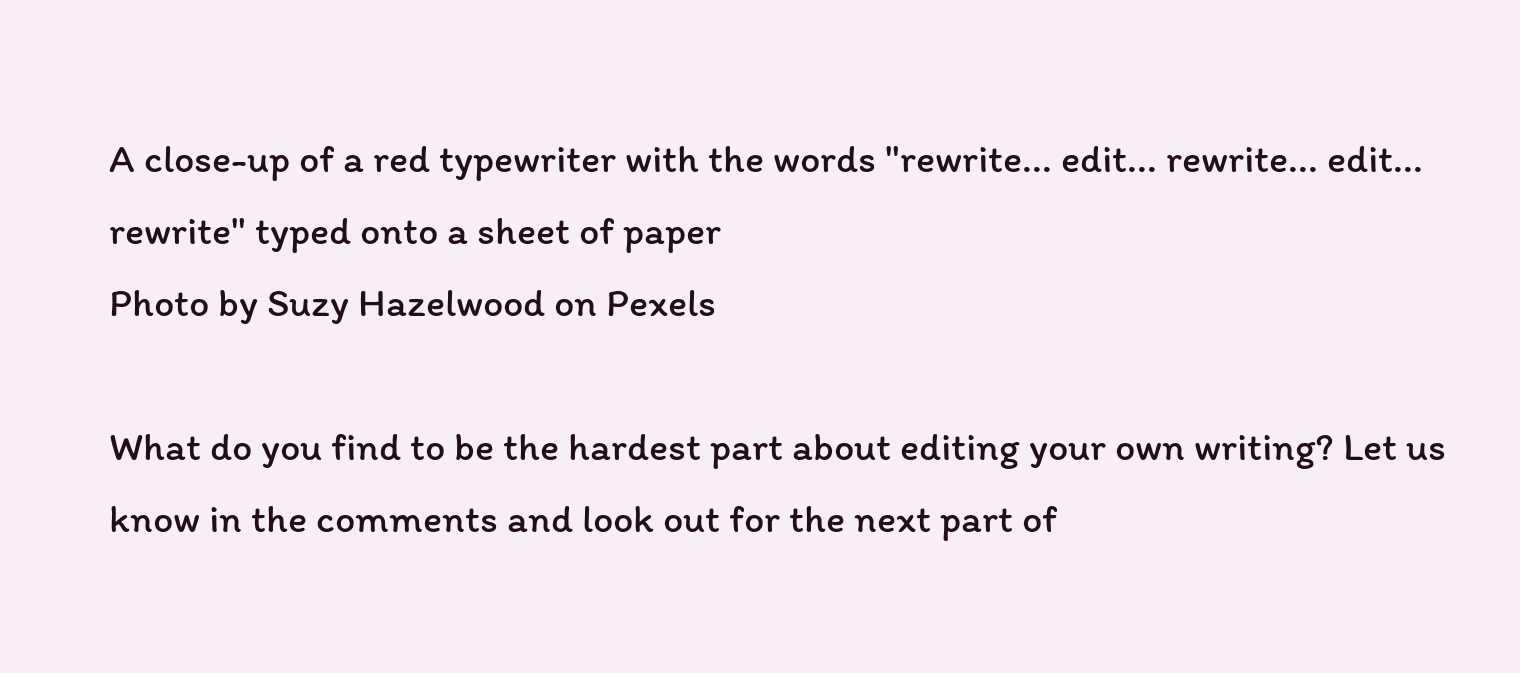A close-up of a red typewriter with the words "rewrite... edit... rewrite... edit... rewrite" typed onto a sheet of paper
Photo by Suzy Hazelwood on Pexels

What do you find to be the hardest part about editing your own writing? Let us know in the comments and look out for the next part of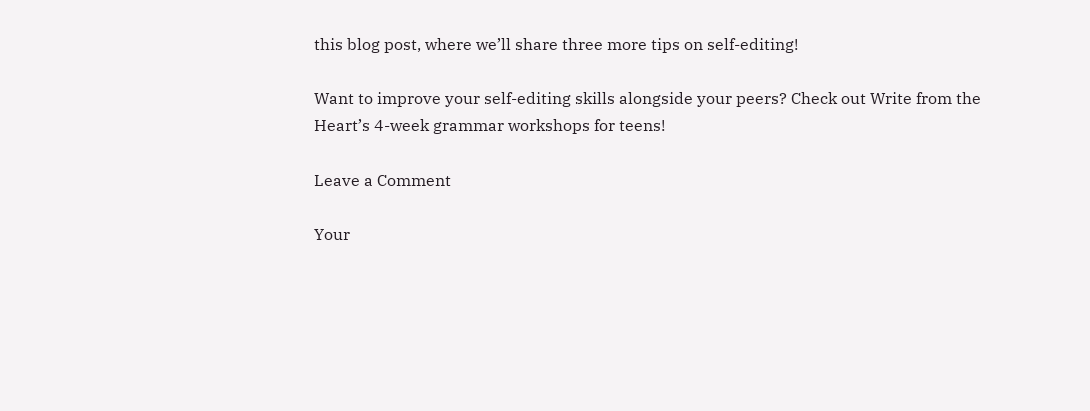this blog post, where we’ll share three more tips on self-editing!

Want to improve your self-editing skills alongside your peers? Check out Write from the Heart’s 4-week grammar workshops for teens!

Leave a Comment

Your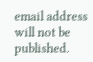email address will not be published.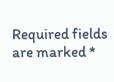Required fields are marked *